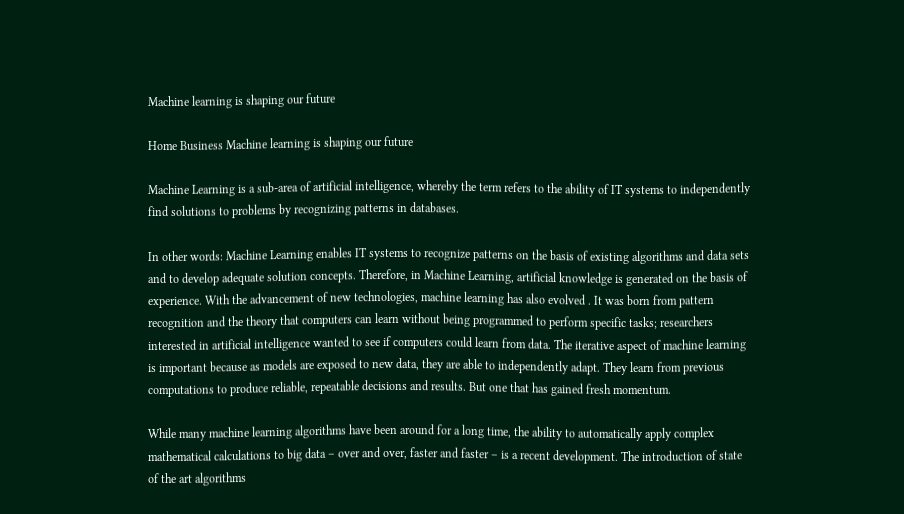Machine learning is shaping our future

Home Business Machine learning is shaping our future

Machine Learning is a sub-area of artificial intelligence, whereby the term refers to the ability of IT systems to independently find solutions to problems by recognizing patterns in databases.

In other words: Machine Learning enables IT systems to recognize patterns on the basis of existing algorithms and data sets and to develop adequate solution concepts. Therefore, in Machine Learning, artificial knowledge is generated on the basis of experience. With the advancement of new technologies, machine learning has also evolved . It was born from pattern recognition and the theory that computers can learn without being programmed to perform specific tasks; researchers interested in artificial intelligence wanted to see if computers could learn from data. The iterative aspect of machine learning is important because as models are exposed to new data, they are able to independently adapt. They learn from previous computations to produce reliable, repeatable decisions and results. But one that has gained fresh momentum.

While many machine learning algorithms have been around for a long time, the ability to automatically apply complex mathematical calculations to big data – over and over, faster and faster – is a recent development. The introduction of state of the art algorithms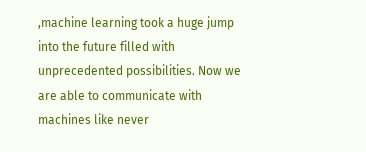,machine learning took a huge jump into the future filled with unprecedented possibilities. Now we are able to communicate with machines like never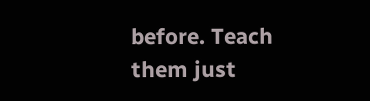before. Teach them just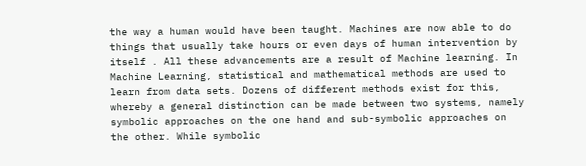the way a human would have been taught. Machines are now able to do things that usually take hours or even days of human intervention by itself . All these advancements are a result of Machine learning. In Machine Learning, statistical and mathematical methods are used to learn from data sets. Dozens of different methods exist for this, whereby a general distinction can be made between two systems, namely symbolic approaches on the one hand and sub-symbolic approaches on the other. While symbolic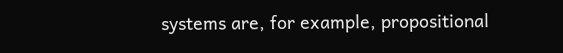systems are, for example, propositional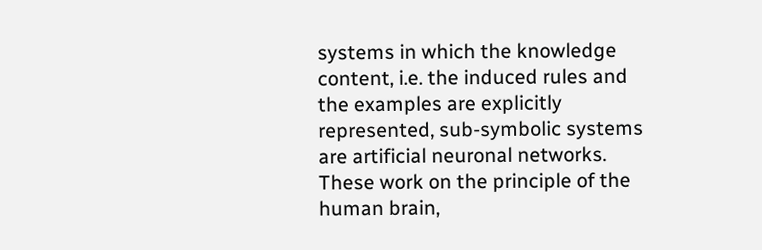systems in which the knowledge content, i.e. the induced rules and the examples are explicitly represented, sub-symbolic systems are artificial neuronal networks. These work on the principle of the human brain,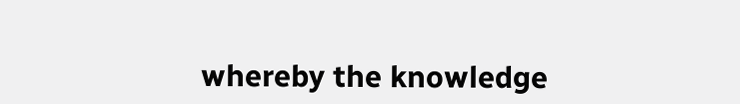whereby the knowledge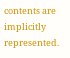contents are implicitly represented.